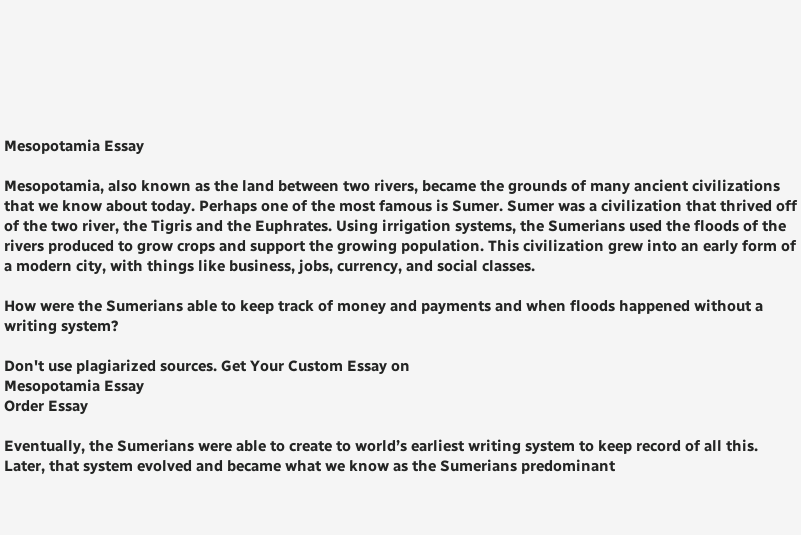Mesopotamia Essay

Mesopotamia, also known as the land between two rivers, became the grounds of many ancient civilizations that we know about today. Perhaps one of the most famous is Sumer. Sumer was a civilization that thrived off of the two river, the Tigris and the Euphrates. Using irrigation systems, the Sumerians used the floods of the rivers produced to grow crops and support the growing population. This civilization grew into an early form of a modern city, with things like business, jobs, currency, and social classes.

How were the Sumerians able to keep track of money and payments and when floods happened without a writing system?

Don't use plagiarized sources. Get Your Custom Essay on
Mesopotamia Essay
Order Essay

Eventually, the Sumerians were able to create to world’s earliest writing system to keep record of all this. Later, that system evolved and became what we know as the Sumerians predominant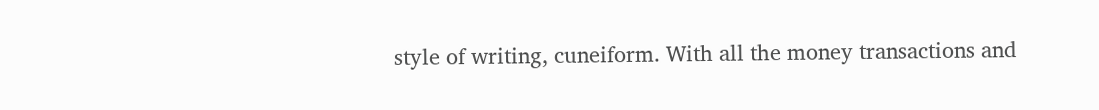style of writing, cuneiform. With all the money transactions and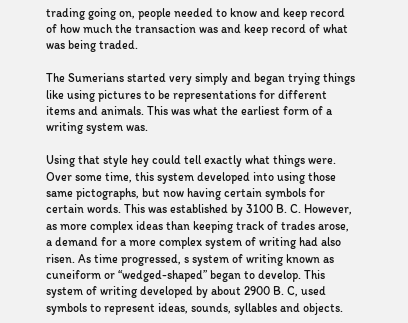trading going on, people needed to know and keep record of how much the transaction was and keep record of what was being traded.

The Sumerians started very simply and began trying things like using pictures to be representations for different items and animals. This was what the earliest form of a writing system was.

Using that style hey could tell exactly what things were. Over some time, this system developed into using those same pictographs, but now having certain symbols for certain words. This was established by 3100 B. C. However, as more complex ideas than keeping track of trades arose, a demand for a more complex system of writing had also risen. As time progressed, s system of writing known as cuneiform or “wedged-shaped” began to develop. This system of writing developed by about 2900 B. C, used symbols to represent ideas, sounds, syllables and objects.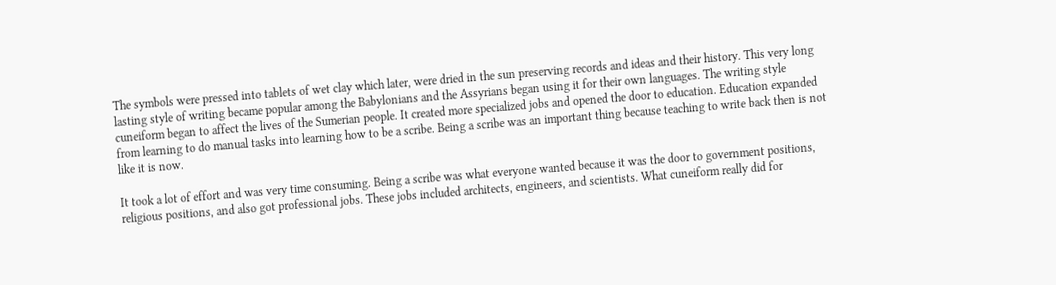The symbols were pressed into tablets of wet clay which later, were dried in the sun preserving records and ideas and their history. This very long lasting style of writing became popular among the Babylonians and the Assyrians began using it for their own languages. The writing style cuneiform began to affect the lives of the Sumerian people. It created more specialized jobs and opened the door to education. Education expanded from learning to do manual tasks into learning how to be a scribe. Being a scribe was an important thing because teaching to write back then is not like it is now.

It took a lot of effort and was very time consuming. Being a scribe was what everyone wanted because it was the door to government positions, religious positions, and also got professional jobs. These jobs included architects, engineers, and scientists. What cuneiform really did for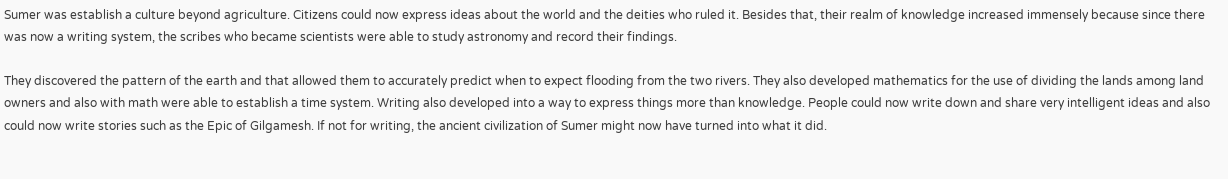Sumer was establish a culture beyond agriculture. Citizens could now express ideas about the world and the deities who ruled it. Besides that, their realm of knowledge increased immensely because since there was now a writing system, the scribes who became scientists were able to study astronomy and record their findings.

They discovered the pattern of the earth and that allowed them to accurately predict when to expect flooding from the two rivers. They also developed mathematics for the use of dividing the lands among land owners and also with math were able to establish a time system. Writing also developed into a way to express things more than knowledge. People could now write down and share very intelligent ideas and also could now write stories such as the Epic of Gilgamesh. If not for writing, the ancient civilization of Sumer might now have turned into what it did.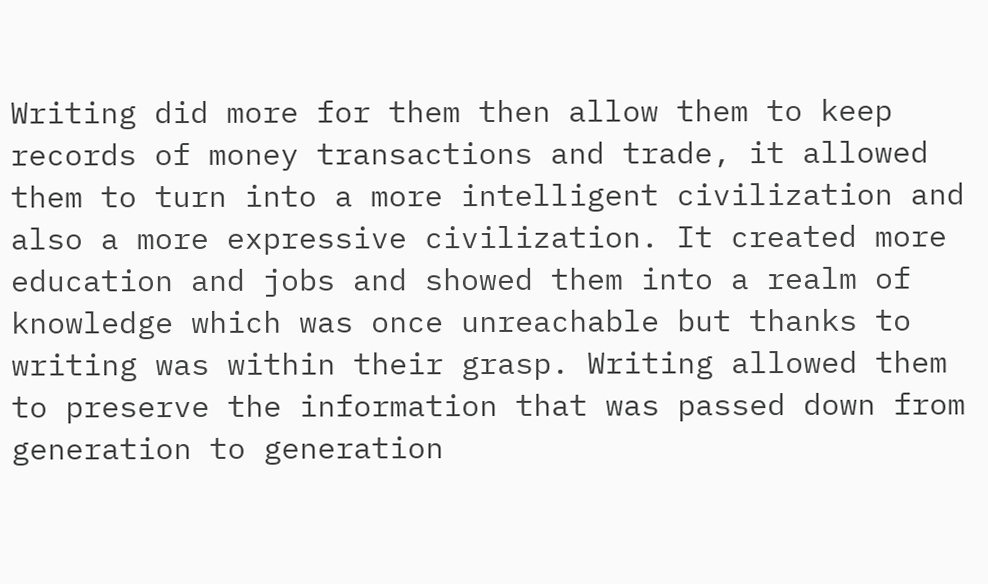Writing did more for them then allow them to keep records of money transactions and trade, it allowed them to turn into a more intelligent civilization and also a more expressive civilization. It created more education and jobs and showed them into a realm of knowledge which was once unreachable but thanks to writing was within their grasp. Writing allowed them to preserve the information that was passed down from generation to generation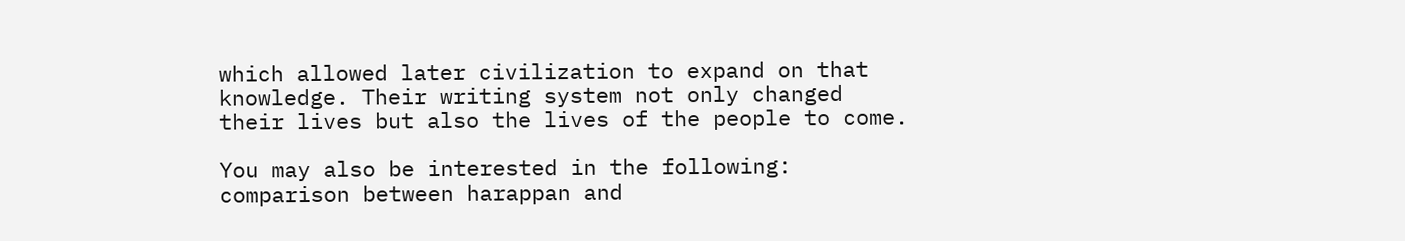which allowed later civilization to expand on that knowledge. Their writing system not only changed their lives but also the lives of the people to come.

You may also be interested in the following: comparison between harappan and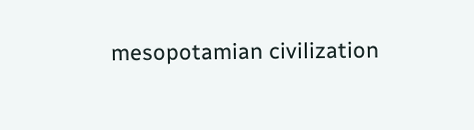mesopotamian civilization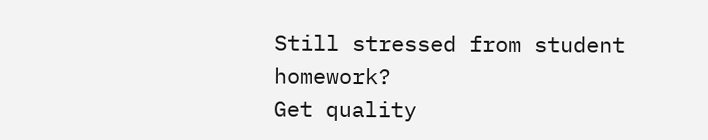Still stressed from student homework?
Get quality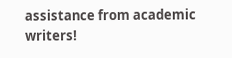assistance from academic writers!